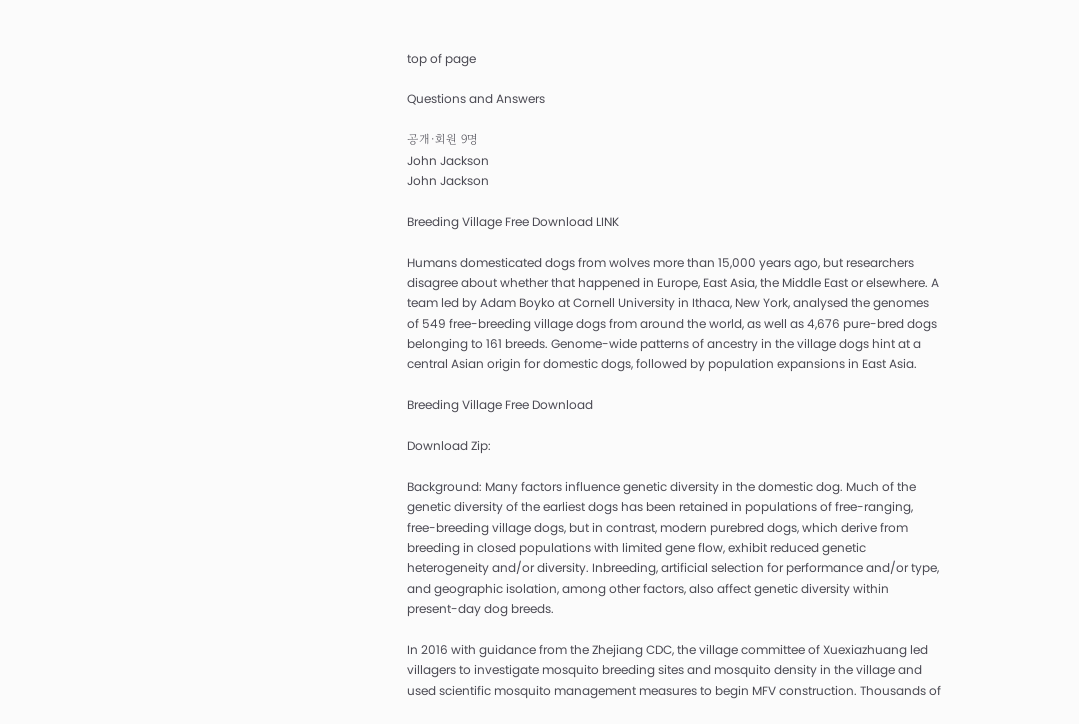top of page

Questions and Answers

공개·회원 9명
John Jackson
John Jackson

Breeding Village Free Download LINK

Humans domesticated dogs from wolves more than 15,000 years ago, but researchers disagree about whether that happened in Europe, East Asia, the Middle East or elsewhere. A team led by Adam Boyko at Cornell University in Ithaca, New York, analysed the genomes of 549 free-breeding village dogs from around the world, as well as 4,676 pure-bred dogs belonging to 161 breeds. Genome-wide patterns of ancestry in the village dogs hint at a central Asian origin for domestic dogs, followed by population expansions in East Asia.

Breeding Village Free Download

Download Zip:

Background: Many factors influence genetic diversity in the domestic dog. Much of the genetic diversity of the earliest dogs has been retained in populations of free-ranging, free-breeding village dogs, but in contrast, modern purebred dogs, which derive from breeding in closed populations with limited gene flow, exhibit reduced genetic heterogeneity and/or diversity. Inbreeding, artificial selection for performance and/or type, and geographic isolation, among other factors, also affect genetic diversity within present-day dog breeds.

In 2016 with guidance from the Zhejiang CDC, the village committee of Xuexiazhuang led villagers to investigate mosquito breeding sites and mosquito density in the village and used scientific mosquito management measures to begin MFV construction. Thousands of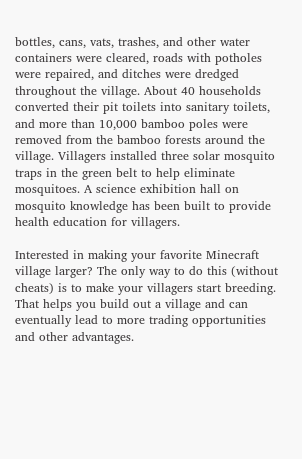bottles, cans, vats, trashes, and other water containers were cleared, roads with potholes were repaired, and ditches were dredged throughout the village. About 40 households converted their pit toilets into sanitary toilets, and more than 10,000 bamboo poles were removed from the bamboo forests around the village. Villagers installed three solar mosquito traps in the green belt to help eliminate mosquitoes. A science exhibition hall on mosquito knowledge has been built to provide health education for villagers.

Interested in making your favorite Minecraft village larger? The only way to do this (without cheats) is to make your villagers start breeding. That helps you build out a village and can eventually lead to more trading opportunities and other advantages.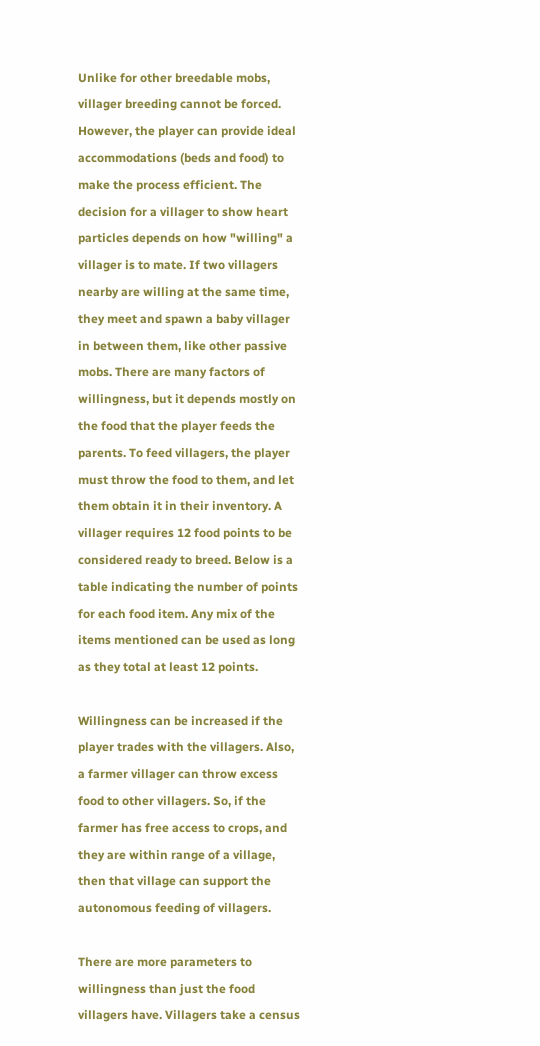Unlike for other breedable mobs, villager breeding cannot be forced. However, the player can provide ideal accommodations (beds and food) to make the process efficient. The decision for a villager to show heart particles depends on how "willing" a villager is to mate. If two villagers nearby are willing at the same time, they meet and spawn a baby villager in between them, like other passive mobs. There are many factors of willingness, but it depends mostly on the food that the player feeds the parents. To feed villagers, the player must throw the food to them, and let them obtain it in their inventory. A villager requires 12 food points to be considered ready to breed. Below is a table indicating the number of points for each food item. Any mix of the items mentioned can be used as long as they total at least 12 points.

Willingness can be increased if the player trades with the villagers. Also, a farmer villager can throw excess food to other villagers. So, if the farmer has free access to crops, and they are within range of a village, then that village can support the autonomous feeding of villagers.

There are more parameters to willingness than just the food villagers have. Villagers take a census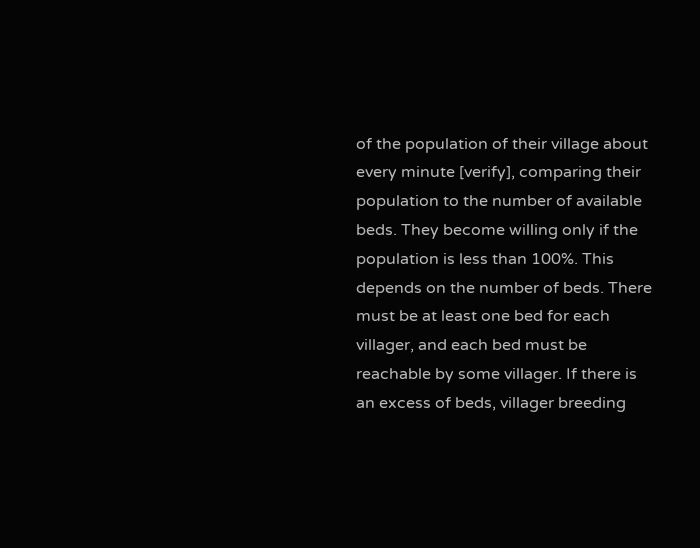of the population of their village about every minute [verify], comparing their population to the number of available beds. They become willing only if the population is less than 100%. This depends on the number of beds. There must be at least one bed for each villager, and each bed must be reachable by some villager. If there is an excess of beds, villager breeding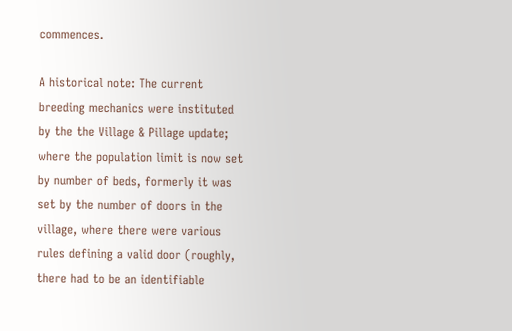commences.

A historical note: The current breeding mechanics were instituted by the the Village & Pillage update; where the population limit is now set by number of beds, formerly it was set by the number of doors in the village, where there were various rules defining a valid door (roughly, there had to be an identifiable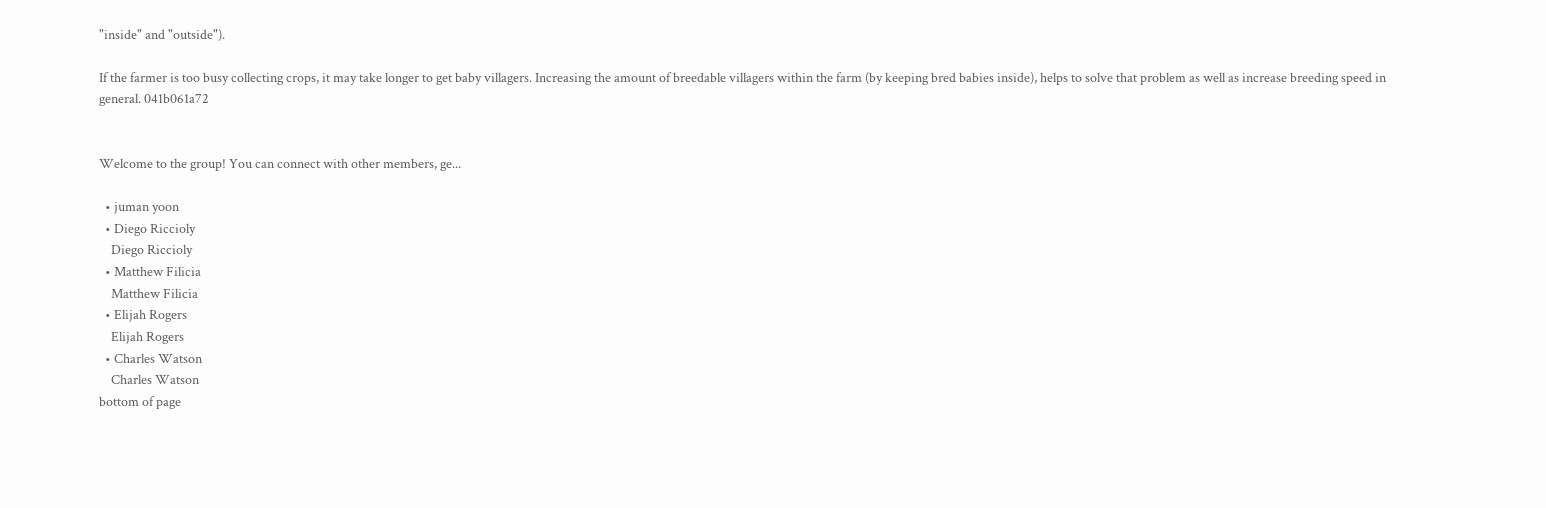"inside" and "outside").

If the farmer is too busy collecting crops, it may take longer to get baby villagers. Increasing the amount of breedable villagers within the farm (by keeping bred babies inside), helps to solve that problem as well as increase breeding speed in general. 041b061a72


Welcome to the group! You can connect with other members, ge...

  • juman yoon
  • Diego Riccioly
    Diego Riccioly
  • Matthew Filicia
    Matthew Filicia
  • Elijah Rogers
    Elijah Rogers
  • Charles Watson
    Charles Watson
bottom of page